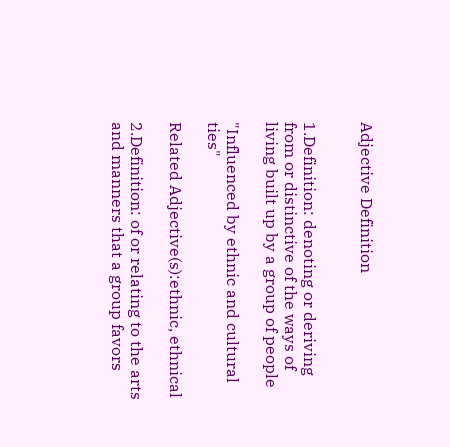Adjective Definition


1.Definition: denoting or deriving from or distinctive of the ways of living built up by a group of people

"Influenced by ethnic and cultural ties"

Related Adjective(s):ethnic, ethnical

2.Definition: of or relating to the arts and manners that a group favors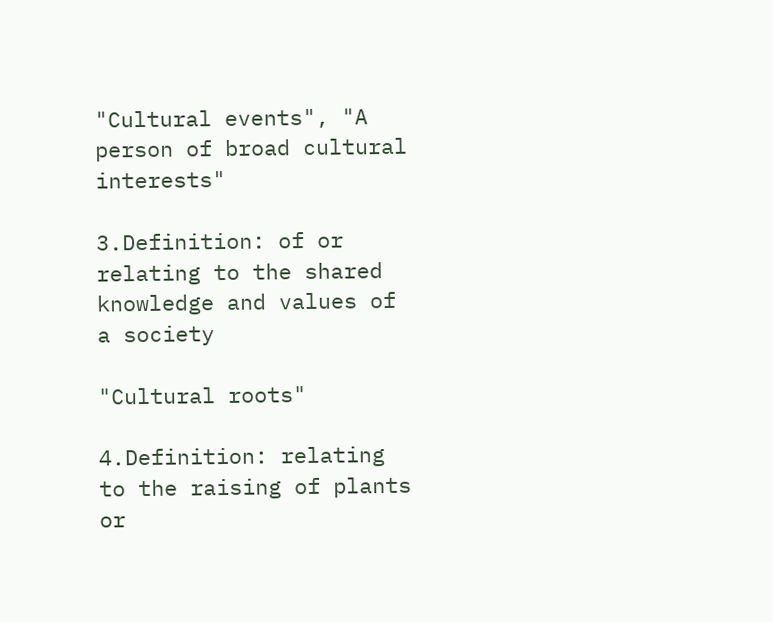"Cultural events", "A person of broad cultural interests"

3.Definition: of or relating to the shared knowledge and values of a society

"Cultural roots"

4.Definition: relating to the raising of plants or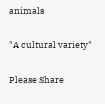animals

"A cultural variety"

Please Share